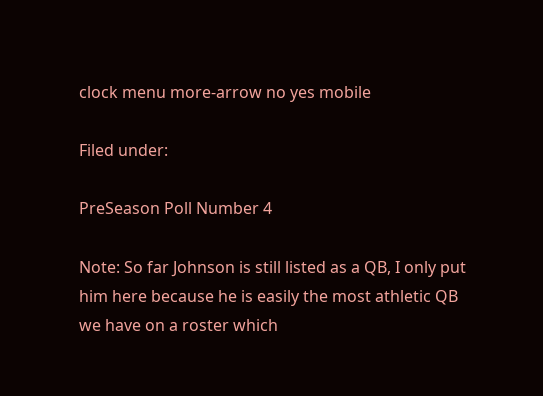clock menu more-arrow no yes mobile

Filed under:

PreSeason Poll Number 4

Note: So far Johnson is still listed as a QB, I only put him here because he is easily the most athletic QB we have on a roster which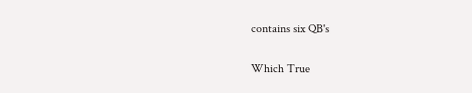contains six QB's

Which True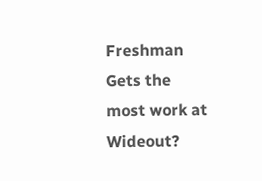Freshman Gets the most work at Wideout?